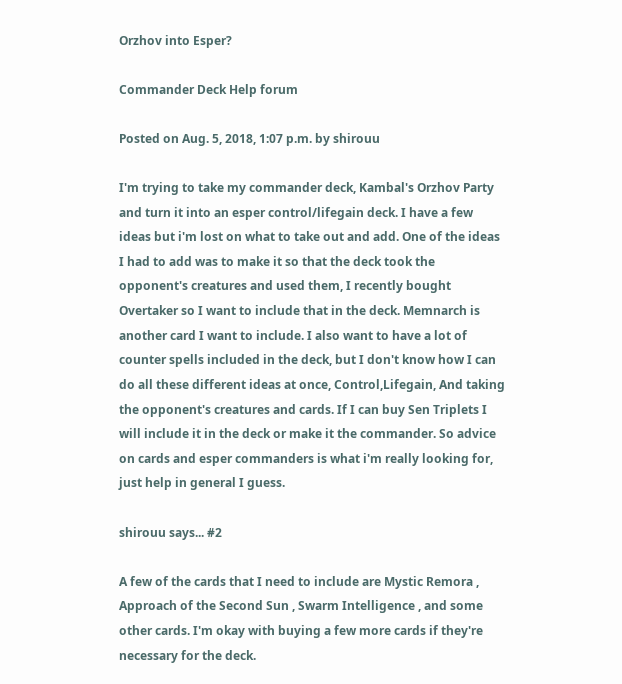Orzhov into Esper?

Commander Deck Help forum

Posted on Aug. 5, 2018, 1:07 p.m. by shirouu

I'm trying to take my commander deck, Kambal's Orzhov Party and turn it into an esper control/lifegain deck. I have a few ideas but i'm lost on what to take out and add. One of the ideas I had to add was to make it so that the deck took the opponent's creatures and used them, I recently bought Overtaker so I want to include that in the deck. Memnarch is another card I want to include. I also want to have a lot of counter spells included in the deck, but I don't know how I can do all these different ideas at once, Control,Lifegain, And taking the opponent's creatures and cards. If I can buy Sen Triplets I will include it in the deck or make it the commander. So advice on cards and esper commanders is what i'm really looking for, just help in general I guess.

shirouu says... #2

A few of the cards that I need to include are Mystic Remora , Approach of the Second Sun , Swarm Intelligence , and some other cards. I'm okay with buying a few more cards if they're necessary for the deck.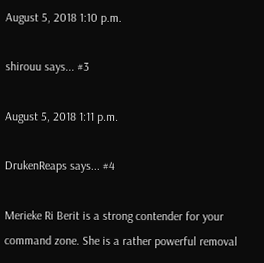August 5, 2018 1:10 p.m.

shirouu says... #3

August 5, 2018 1:11 p.m.

DrukenReaps says... #4

Merieke Ri Berit is a strong contender for your command zone. She is a rather powerful removal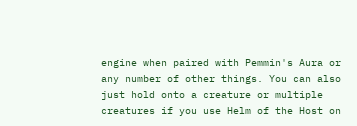engine when paired with Pemmin's Aura or any number of other things. You can also just hold onto a creature or multiple creatures if you use Helm of the Host on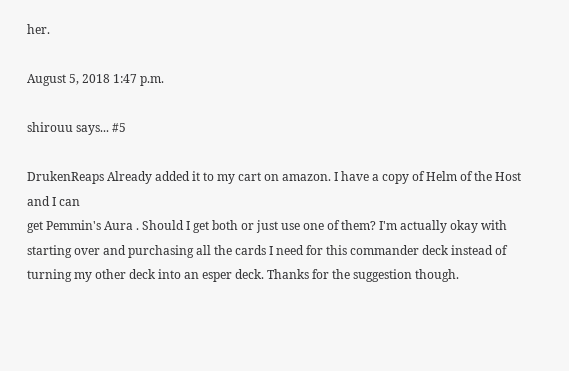her.

August 5, 2018 1:47 p.m.

shirouu says... #5

DrukenReaps Already added it to my cart on amazon. I have a copy of Helm of the Host and I can
get Pemmin's Aura . Should I get both or just use one of them? I'm actually okay with starting over and purchasing all the cards I need for this commander deck instead of turning my other deck into an esper deck. Thanks for the suggestion though.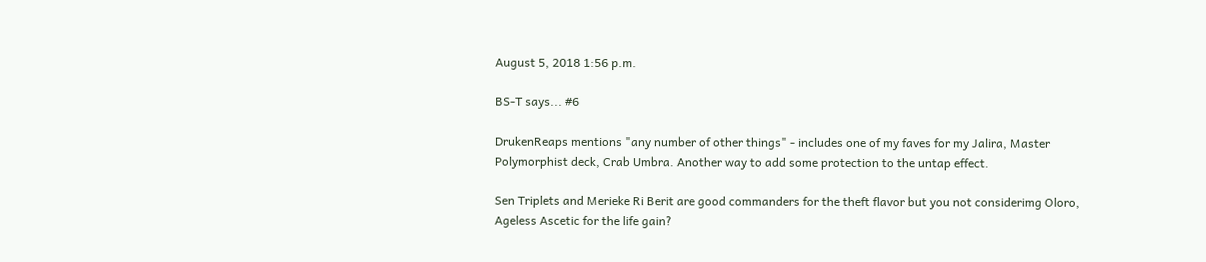August 5, 2018 1:56 p.m.

BS-T says... #6

DrukenReaps mentions "any number of other things" - includes one of my faves for my Jalira, Master Polymorphist deck, Crab Umbra. Another way to add some protection to the untap effect.

Sen Triplets and Merieke Ri Berit are good commanders for the theft flavor but you not considerimg Oloro, Ageless Ascetic for the life gain?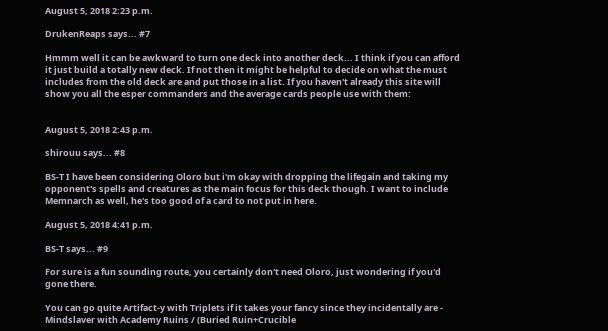August 5, 2018 2:23 p.m.

DrukenReaps says... #7

Hmmm well it can be awkward to turn one deck into another deck... I think if you can afford it just build a totally new deck. If not then it might be helpful to decide on what the must includes from the old deck are and put those in a list. If you haven't already this site will show you all the esper commanders and the average cards people use with them:


August 5, 2018 2:43 p.m.

shirouu says... #8

BS-T I have been considering Oloro but i'm okay with dropping the lifegain and taking my opponent's spells and creatures as the main focus for this deck though. I want to include Memnarch as well, he's too good of a card to not put in here.

August 5, 2018 4:41 p.m.

BS-T says... #9

For sure is a fun sounding route, you certainly don't need Oloro, just wondering if you'd gone there.

You can go quite Artifact-y with Triplets if it takes your fancy since they incidentally are - Mindslaver with Academy Ruins / (Buried Ruin+Crucible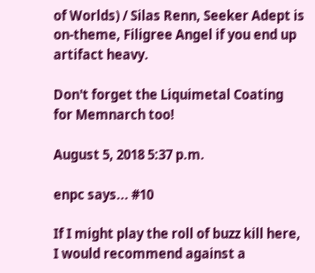of Worlds) / Silas Renn, Seeker Adept is on-theme, Filigree Angel if you end up artifact heavy.

Don't forget the Liquimetal Coating for Memnarch too!

August 5, 2018 5:37 p.m.

enpc says... #10

If I might play the roll of buzz kill here, I would recommend against a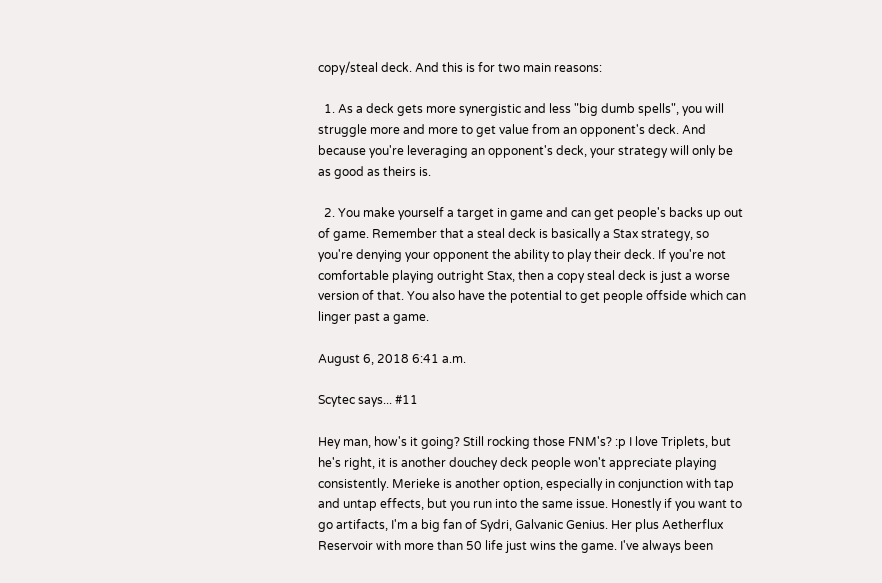copy/steal deck. And this is for two main reasons:

  1. As a deck gets more synergistic and less "big dumb spells", you will struggle more and more to get value from an opponent's deck. And because you're leveraging an opponent's deck, your strategy will only be as good as theirs is.

  2. You make yourself a target in game and can get people's backs up out of game. Remember that a steal deck is basically a Stax strategy, so you're denying your opponent the ability to play their deck. If you're not comfortable playing outright Stax, then a copy steal deck is just a worse version of that. You also have the potential to get people offside which can linger past a game.

August 6, 2018 6:41 a.m.

Scytec says... #11

Hey man, how's it going? Still rocking those FNM's? :p I love Triplets, but he's right, it is another douchey deck people won't appreciate playing consistently. Merieke is another option, especially in conjunction with tap and untap effects, but you run into the same issue. Honestly if you want to go artifacts, I'm a big fan of Sydri, Galvanic Genius. Her plus Aetherflux Reservoir with more than 50 life just wins the game. I've always been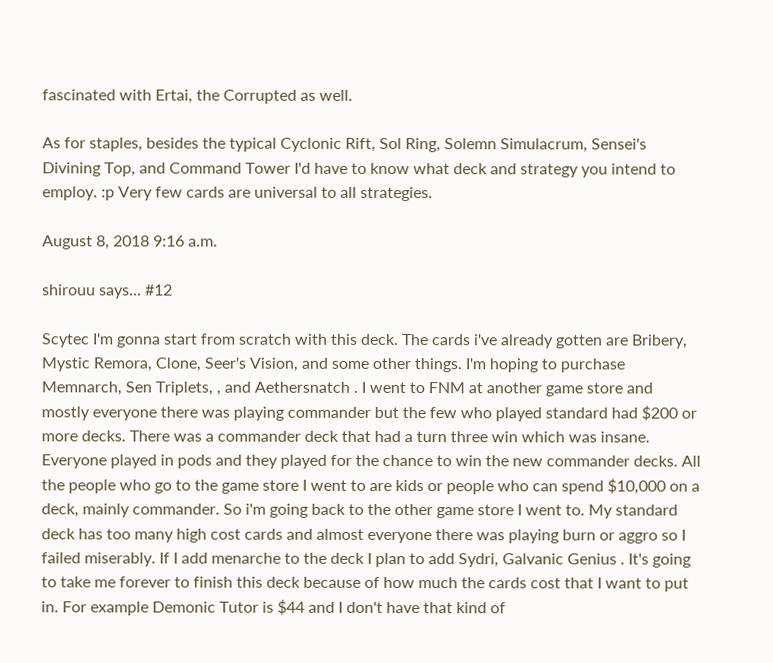fascinated with Ertai, the Corrupted as well.

As for staples, besides the typical Cyclonic Rift, Sol Ring, Solemn Simulacrum, Sensei's Divining Top, and Command Tower I'd have to know what deck and strategy you intend to employ. :p Very few cards are universal to all strategies.

August 8, 2018 9:16 a.m.

shirouu says... #12

Scytec I'm gonna start from scratch with this deck. The cards i've already gotten are Bribery, Mystic Remora, Clone, Seer's Vision, and some other things. I'm hoping to purchase Memnarch, Sen Triplets, , and Aethersnatch . I went to FNM at another game store and mostly everyone there was playing commander but the few who played standard had $200 or more decks. There was a commander deck that had a turn three win which was insane. Everyone played in pods and they played for the chance to win the new commander decks. All the people who go to the game store I went to are kids or people who can spend $10,000 on a deck, mainly commander. So i'm going back to the other game store I went to. My standard deck has too many high cost cards and almost everyone there was playing burn or aggro so I failed miserably. If I add menarche to the deck I plan to add Sydri, Galvanic Genius . It's going to take me forever to finish this deck because of how much the cards cost that I want to put in. For example Demonic Tutor is $44 and I don't have that kind of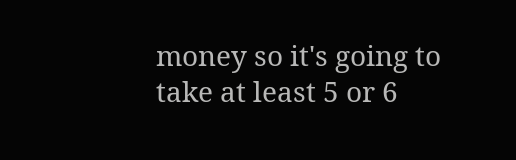money so it's going to take at least 5 or 6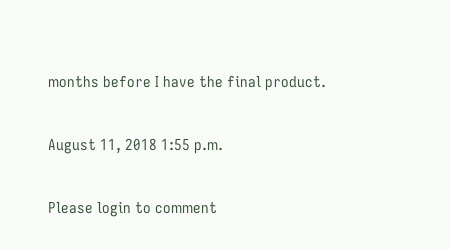months before I have the final product.

August 11, 2018 1:55 p.m.

Please login to comment